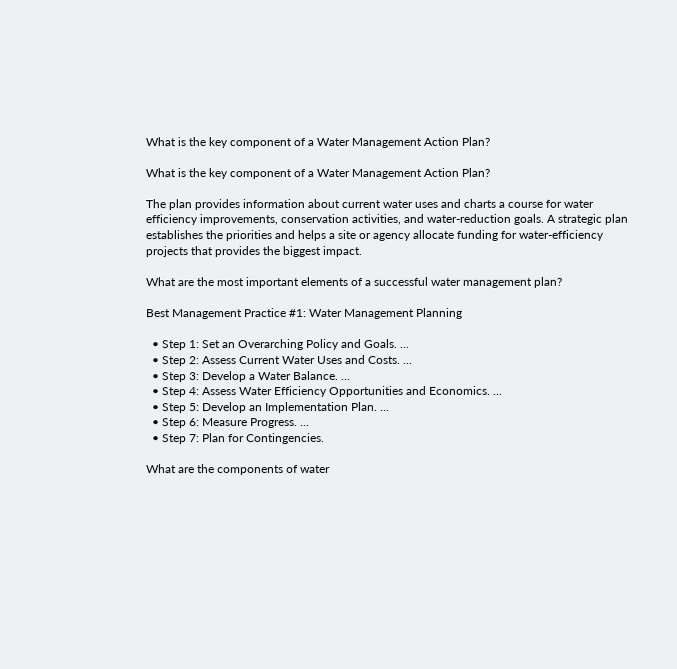What is the key component of a Water Management Action Plan?

What is the key component of a Water Management Action Plan?

The plan provides information about current water uses and charts a course for water efficiency improvements, conservation activities, and water-reduction goals. A strategic plan establishes the priorities and helps a site or agency allocate funding for water-efficiency projects that provides the biggest impact.

What are the most important elements of a successful water management plan?

Best Management Practice #1: Water Management Planning

  • Step 1: Set an Overarching Policy and Goals. ...
  • Step 2: Assess Current Water Uses and Costs. ...
  • Step 3: Develop a Water Balance. ...
  • Step 4: Assess Water Efficiency Opportunities and Economics. ...
  • Step 5: Develop an Implementation Plan. ...
  • Step 6: Measure Progress. ...
  • Step 7: Plan for Contingencies.

What are the components of water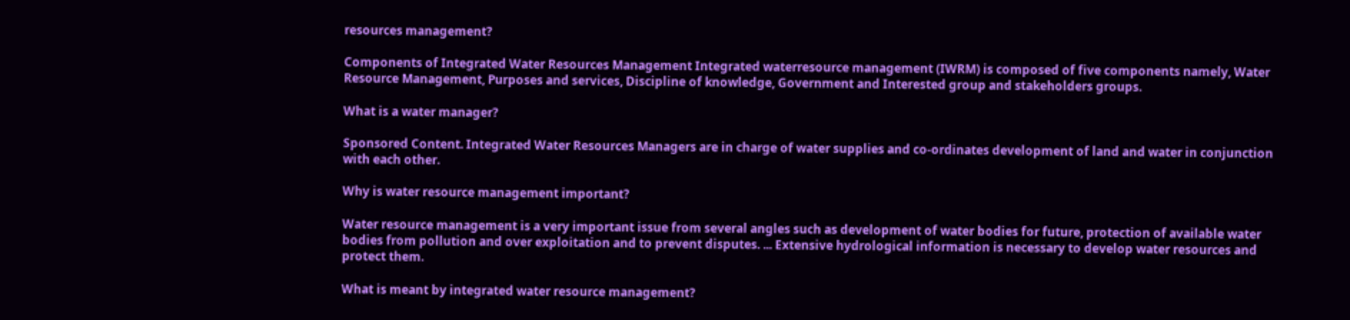resources management?

Components of Integrated Water Resources Management Integrated waterresource management (IWRM) is composed of five components namely, Water Resource Management, Purposes and services, Discipline of knowledge, Government and Interested group and stakeholders groups.

What is a water manager?

Sponsored Content. Integrated Water Resources Managers are in charge of water supplies and co-ordinates development of land and water in conjunction with each other.

Why is water resource management important?

Water resource management is a very important issue from several angles such as development of water bodies for future, protection of available water bodies from pollution and over exploitation and to prevent disputes. ... Extensive hydrological information is necessary to develop water resources and protect them.

What is meant by integrated water resource management?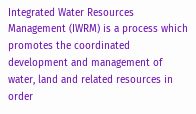Integrated Water Resources Management (IWRM) is a process which promotes the coordinated development and management of water, land and related resources in order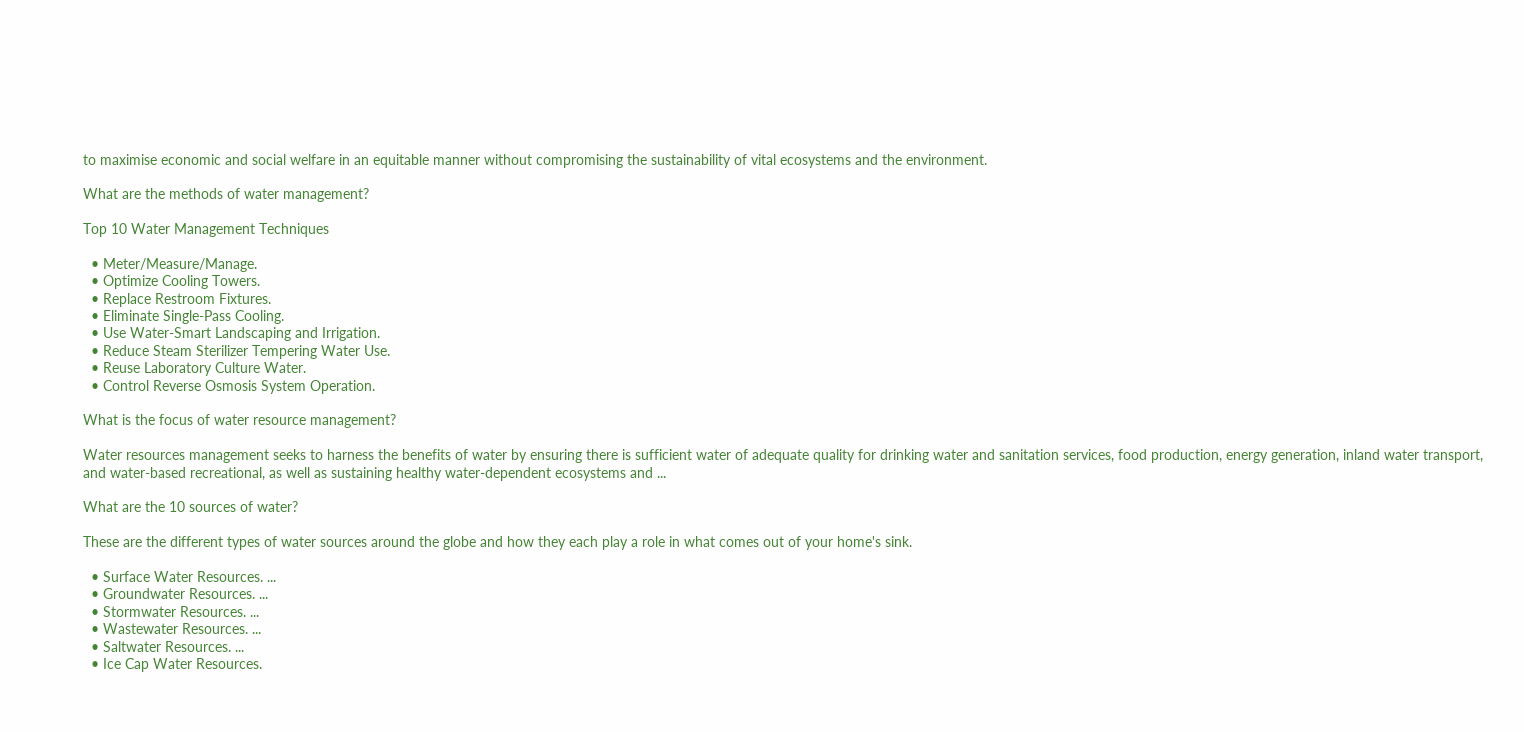to maximise economic and social welfare in an equitable manner without compromising the sustainability of vital ecosystems and the environment.

What are the methods of water management?

Top 10 Water Management Techniques

  • Meter/Measure/Manage.
  • Optimize Cooling Towers.
  • Replace Restroom Fixtures.
  • Eliminate Single-Pass Cooling.
  • Use Water-Smart Landscaping and Irrigation.
  • Reduce Steam Sterilizer Tempering Water Use.
  • Reuse Laboratory Culture Water.
  • Control Reverse Osmosis System Operation.

What is the focus of water resource management?

Water resources management seeks to harness the benefits of water by ensuring there is sufficient water of adequate quality for drinking water and sanitation services, food production, energy generation, inland water transport, and water-based recreational, as well as sustaining healthy water-dependent ecosystems and ...

What are the 10 sources of water?

These are the different types of water sources around the globe and how they each play a role in what comes out of your home's sink.

  • Surface Water Resources. ...
  • Groundwater Resources. ...
  • Stormwater Resources. ...
  • Wastewater Resources. ...
  • Saltwater Resources. ...
  • Ice Cap Water Resources.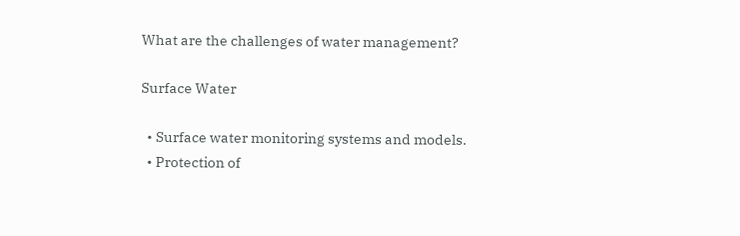What are the challenges of water management?

Surface Water

  • Surface water monitoring systems and models.
  • Protection of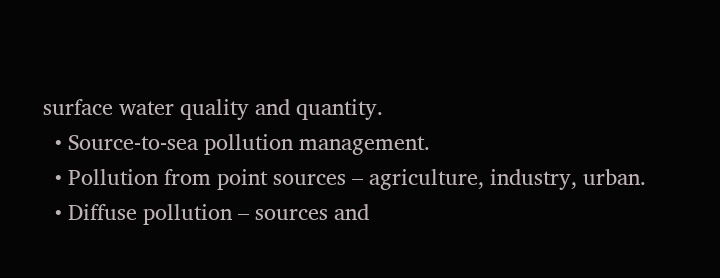surface water quality and quantity.
  • Source-to-sea pollution management.
  • Pollution from point sources – agriculture, industry, urban.
  • Diffuse pollution – sources and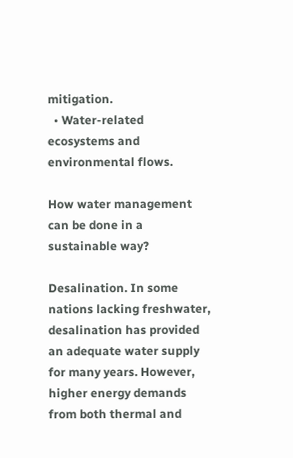mitigation.
  • Water-related ecosystems and environmental flows.

How water management can be done in a sustainable way?

Desalination. In some nations lacking freshwater, desalination has provided an adequate water supply for many years. However, higher energy demands from both thermal and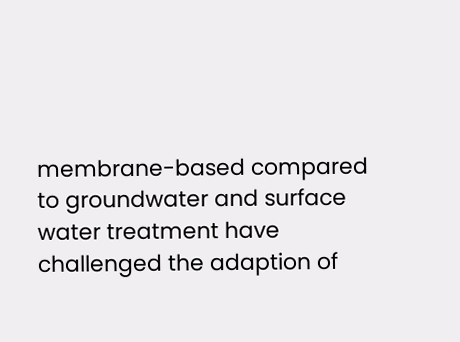membrane-based compared to groundwater and surface water treatment have challenged the adaption of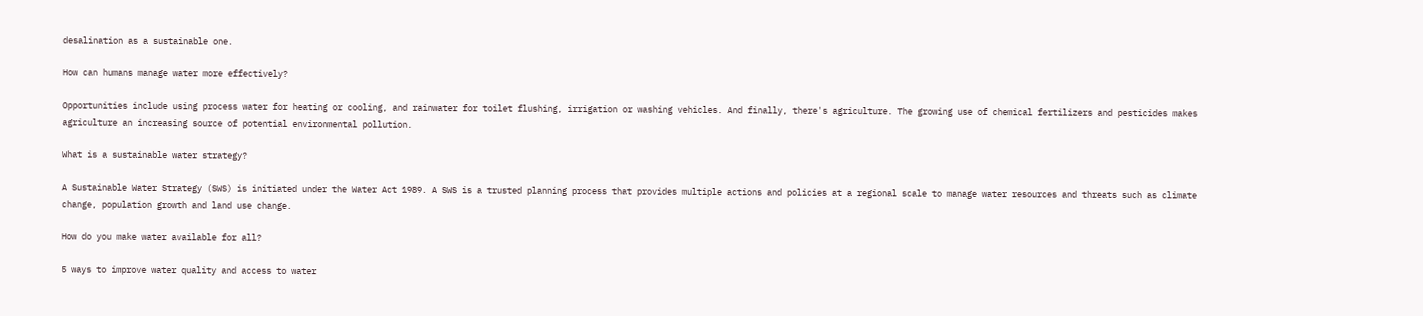desalination as a sustainable one.

How can humans manage water more effectively?

Opportunities include using process water for heating or cooling, and rainwater for toilet flushing, irrigation or washing vehicles. And finally, there's agriculture. The growing use of chemical fertilizers and pesticides makes agriculture an increasing source of potential environmental pollution.

What is a sustainable water strategy?

A Sustainable Water Strategy (SWS) is initiated under the Water Act 1989. A SWS is a trusted planning process that provides multiple actions and policies at a regional scale to manage water resources and threats such as climate change, population growth and land use change.

How do you make water available for all?

5 ways to improve water quality and access to water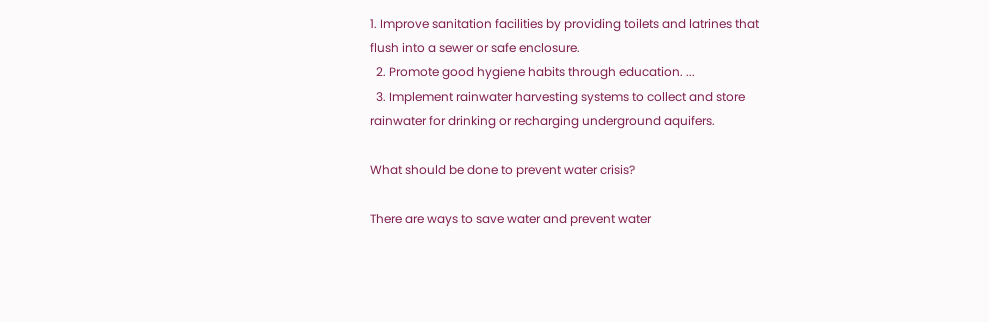1. Improve sanitation facilities by providing toilets and latrines that flush into a sewer or safe enclosure.
  2. Promote good hygiene habits through education. ...
  3. Implement rainwater harvesting systems to collect and store rainwater for drinking or recharging underground aquifers.

What should be done to prevent water crisis?

There are ways to save water and prevent water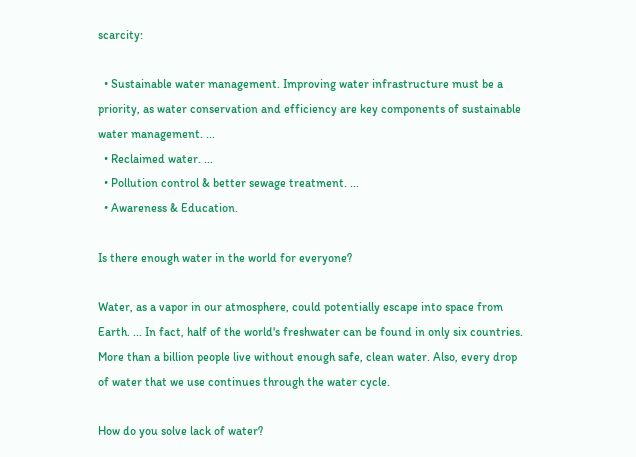scarcity:

  • Sustainable water management. Improving water infrastructure must be a priority, as water conservation and efficiency are key components of sustainable water management. ...
  • Reclaimed water. ...
  • Pollution control & better sewage treatment. ...
  • Awareness & Education.

Is there enough water in the world for everyone?

Water, as a vapor in our atmosphere, could potentially escape into space from Earth. ... In fact, half of the world's freshwater can be found in only six countries. More than a billion people live without enough safe, clean water. Also, every drop of water that we use continues through the water cycle.

How do you solve lack of water?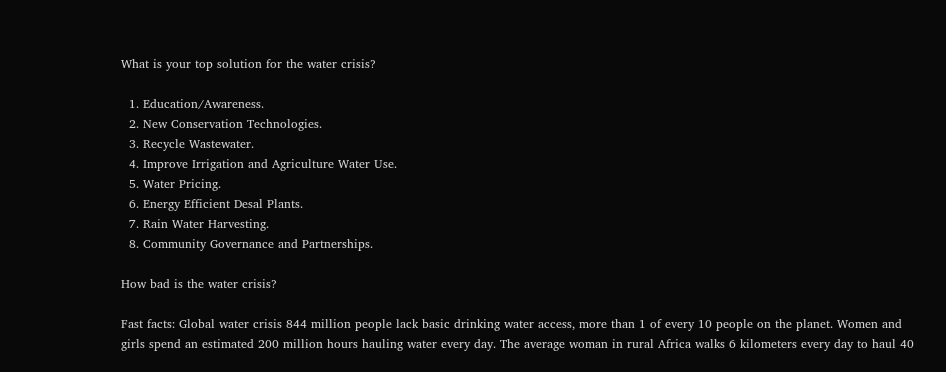What is your top solution for the water crisis?

  1. Education/Awareness.
  2. New Conservation Technologies.
  3. Recycle Wastewater.
  4. Improve Irrigation and Agriculture Water Use.
  5. Water Pricing.
  6. Energy Efficient Desal Plants.
  7. Rain Water Harvesting.
  8. Community Governance and Partnerships.

How bad is the water crisis?

Fast facts: Global water crisis 844 million people lack basic drinking water access, more than 1 of every 10 people on the planet. Women and girls spend an estimated 200 million hours hauling water every day. The average woman in rural Africa walks 6 kilometers every day to haul 40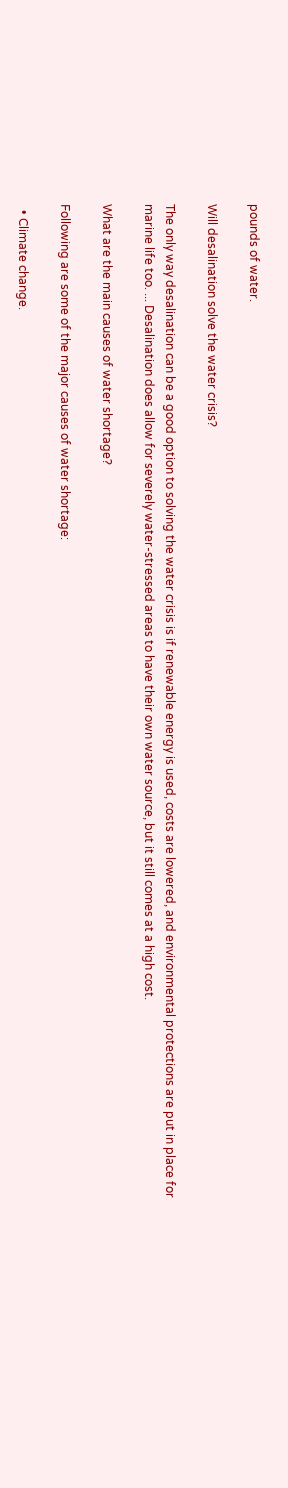pounds of water.

Will desalination solve the water crisis?

The only way desalination can be a good option to solving the water crisis is if renewable energy is used, costs are lowered, and environmental protections are put in place for marine life too. ... Desalination does allow for severely water-stressed areas to have their own water source, but it still comes at a high cost.

What are the main causes of water shortage?

Following are some of the major causes of water shortage:

  • Climate change.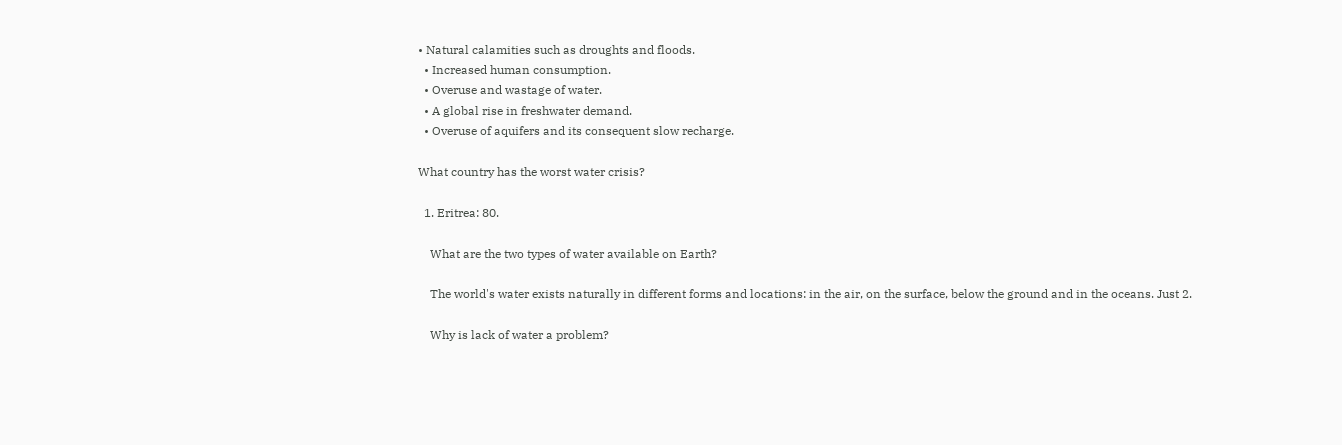• Natural calamities such as droughts and floods.
  • Increased human consumption.
  • Overuse and wastage of water.
  • A global rise in freshwater demand.
  • Overuse of aquifers and its consequent slow recharge.

What country has the worst water crisis?

  1. Eritrea: 80.

    What are the two types of water available on Earth?

    The world's water exists naturally in different forms and locations: in the air, on the surface, below the ground and in the oceans. Just 2.

    Why is lack of water a problem?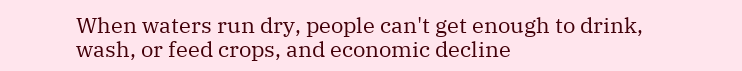When waters run dry, people can't get enough to drink, wash, or feed crops, and economic decline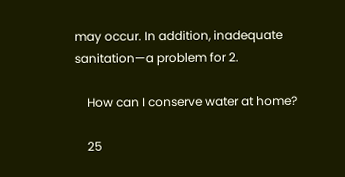may occur. In addition, inadequate sanitation—a problem for 2.

    How can I conserve water at home?

    25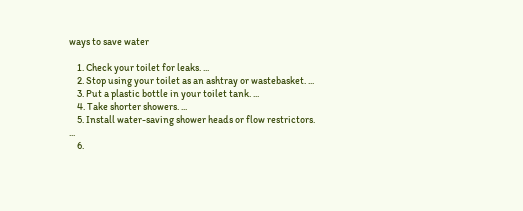ways to save water

    1. Check your toilet for leaks. ...
    2. Stop using your toilet as an ashtray or wastebasket. ...
    3. Put a plastic bottle in your toilet tank. ...
    4. Take shorter showers. ...
    5. Install water-saving shower heads or flow restrictors. ...
    6.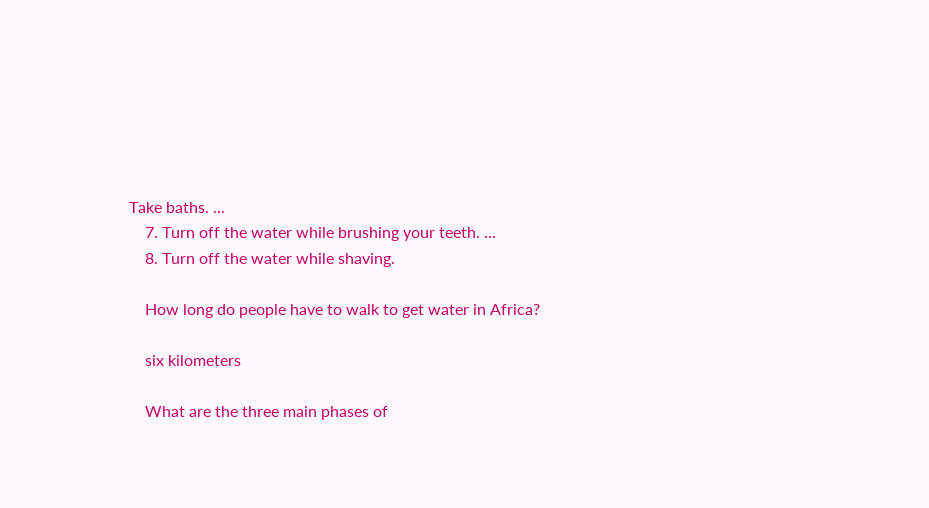Take baths. ...
    7. Turn off the water while brushing your teeth. ...
    8. Turn off the water while shaving.

    How long do people have to walk to get water in Africa?

    six kilometers

    What are the three main phases of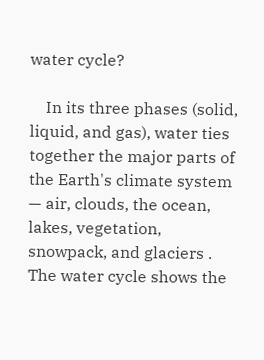water cycle?

    In its three phases (solid, liquid, and gas), water ties together the major parts of the Earth's climate system — air, clouds, the ocean, lakes, vegetation, snowpack, and glaciers . The water cycle shows the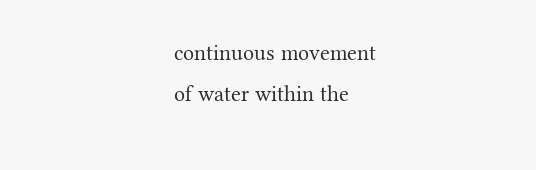continuous movement of water within the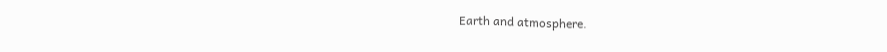Earth and atmosphere.